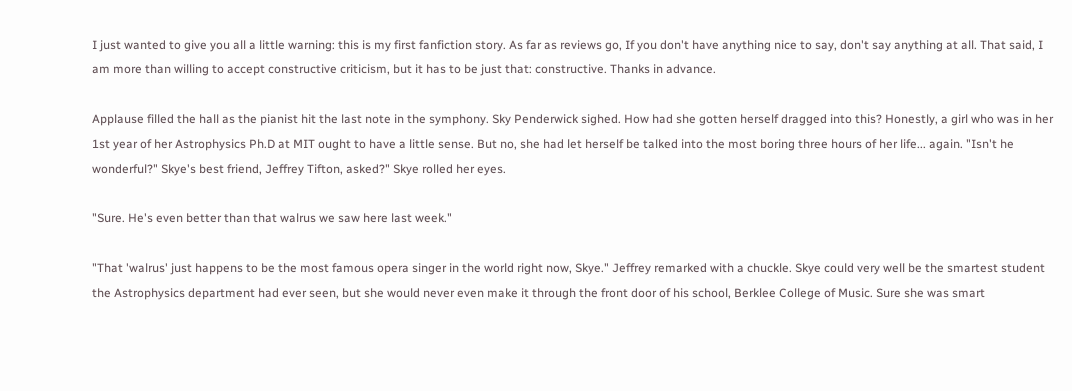I just wanted to give you all a little warning: this is my first fanfiction story. As far as reviews go, If you don't have anything nice to say, don't say anything at all. That said, I am more than willing to accept constructive criticism, but it has to be just that: constructive. Thanks in advance.

Applause filled the hall as the pianist hit the last note in the symphony. Sky Penderwick sighed. How had she gotten herself dragged into this? Honestly, a girl who was in her 1st year of her Astrophysics Ph.D at MIT ought to have a little sense. But no, she had let herself be talked into the most boring three hours of her life... again. "Isn't he wonderful?" Skye's best friend, Jeffrey Tifton, asked?" Skye rolled her eyes.

"Sure. He's even better than that walrus we saw here last week."

"That 'walrus' just happens to be the most famous opera singer in the world right now, Skye." Jeffrey remarked with a chuckle. Skye could very well be the smartest student the Astrophysics department had ever seen, but she would never even make it through the front door of his school, Berklee College of Music. Sure she was smart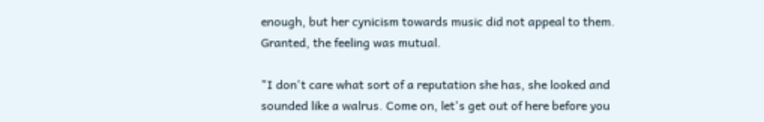enough, but her cynicism towards music did not appeal to them. Granted, the feeling was mutual.

"I don't care what sort of a reputation she has, she looked and sounded like a walrus. Come on, let's get out of here before you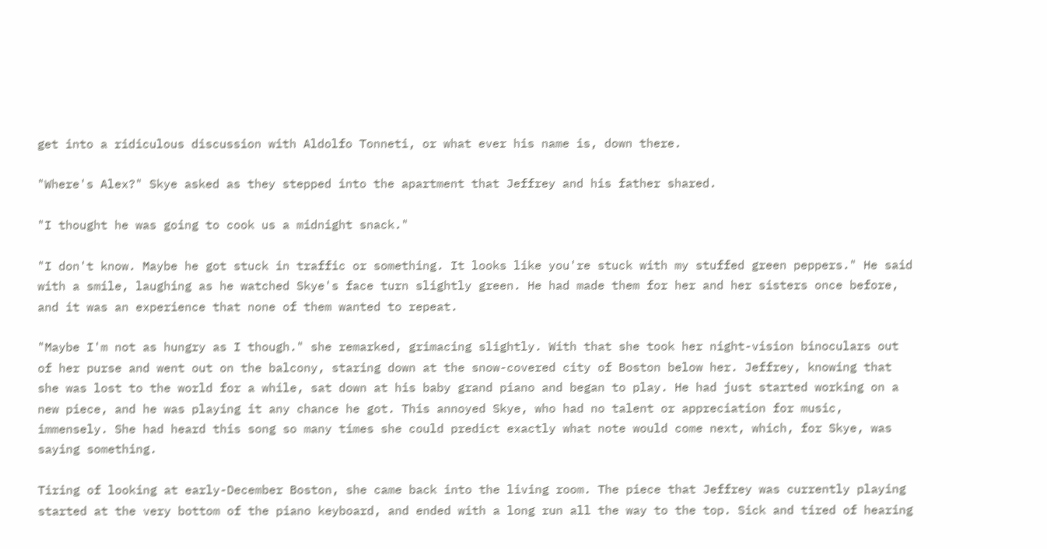get into a ridiculous discussion with Aldolfo Tonneti, or what ever his name is, down there.

"Where's Alex?" Skye asked as they stepped into the apartment that Jeffrey and his father shared.

"I thought he was going to cook us a midnight snack."

"I don't know. Maybe he got stuck in traffic or something. It looks like you're stuck with my stuffed green peppers." He said with a smile, laughing as he watched Skye's face turn slightly green. He had made them for her and her sisters once before, and it was an experience that none of them wanted to repeat.

"Maybe I'm not as hungry as I though." she remarked, grimacing slightly. With that she took her night-vision binoculars out of her purse and went out on the balcony, staring down at the snow-covered city of Boston below her. Jeffrey, knowing that she was lost to the world for a while, sat down at his baby grand piano and began to play. He had just started working on a new piece, and he was playing it any chance he got. This annoyed Skye, who had no talent or appreciation for music, immensely. She had heard this song so many times she could predict exactly what note would come next, which, for Skye, was saying something.

Tiring of looking at early-December Boston, she came back into the living room. The piece that Jeffrey was currently playing started at the very bottom of the piano keyboard, and ended with a long run all the way to the top. Sick and tired of hearing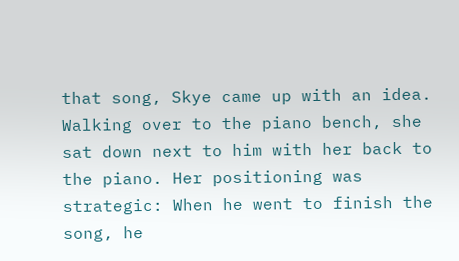that song, Skye came up with an idea. Walking over to the piano bench, she sat down next to him with her back to the piano. Her positioning was strategic: When he went to finish the song, he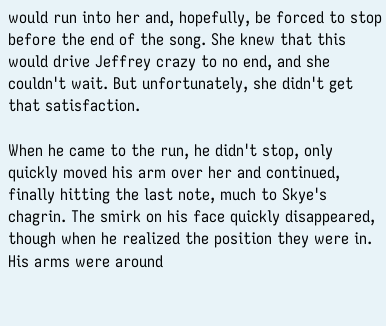would run into her and, hopefully, be forced to stop before the end of the song. She knew that this would drive Jeffrey crazy to no end, and she couldn't wait. But unfortunately, she didn't get that satisfaction.

When he came to the run, he didn't stop, only quickly moved his arm over her and continued, finally hitting the last note, much to Skye's chagrin. The smirk on his face quickly disappeared, though when he realized the position they were in. His arms were around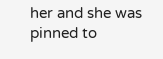her and she was pinned to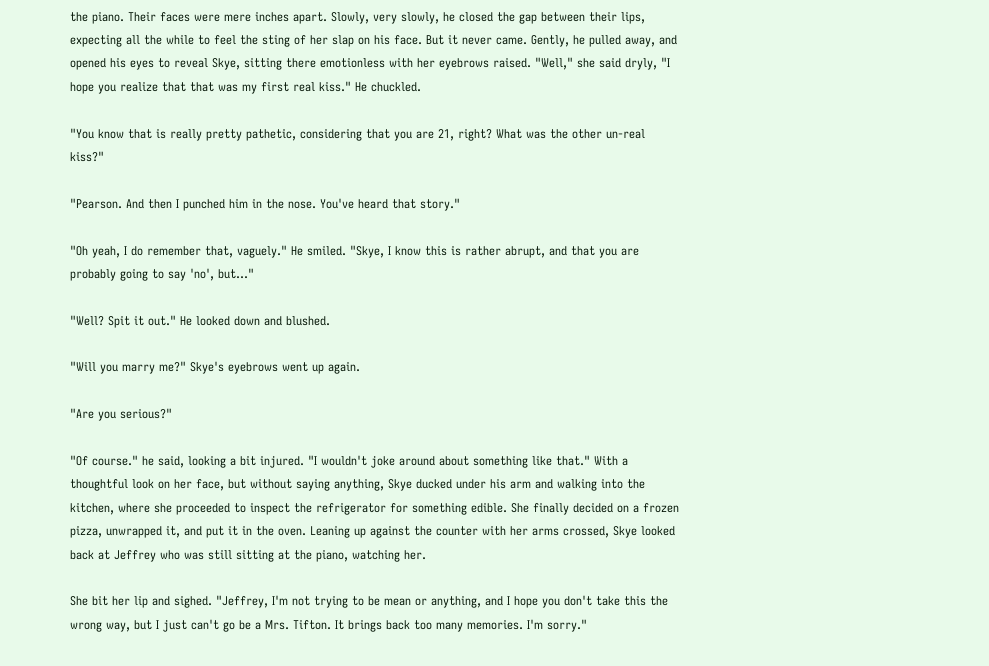the piano. Their faces were mere inches apart. Slowly, very slowly, he closed the gap between their lips, expecting all the while to feel the sting of her slap on his face. But it never came. Gently, he pulled away, and opened his eyes to reveal Skye, sitting there emotionless with her eyebrows raised. "Well," she said dryly, "I hope you realize that that was my first real kiss." He chuckled.

"You know that is really pretty pathetic, considering that you are 21, right? What was the other un-real kiss?"

"Pearson. And then I punched him in the nose. You've heard that story."

"Oh yeah, I do remember that, vaguely." He smiled. "Skye, I know this is rather abrupt, and that you are probably going to say 'no', but..."

"Well? Spit it out." He looked down and blushed.

"Will you marry me?" Skye's eyebrows went up again.

"Are you serious?"

"Of course." he said, looking a bit injured. "I wouldn't joke around about something like that." With a thoughtful look on her face, but without saying anything, Skye ducked under his arm and walking into the kitchen, where she proceeded to inspect the refrigerator for something edible. She finally decided on a frozen pizza, unwrapped it, and put it in the oven. Leaning up against the counter with her arms crossed, Skye looked back at Jeffrey who was still sitting at the piano, watching her.

She bit her lip and sighed. "Jeffrey, I'm not trying to be mean or anything, and I hope you don't take this the wrong way, but I just can't go be a Mrs. Tifton. It brings back too many memories. I'm sorry."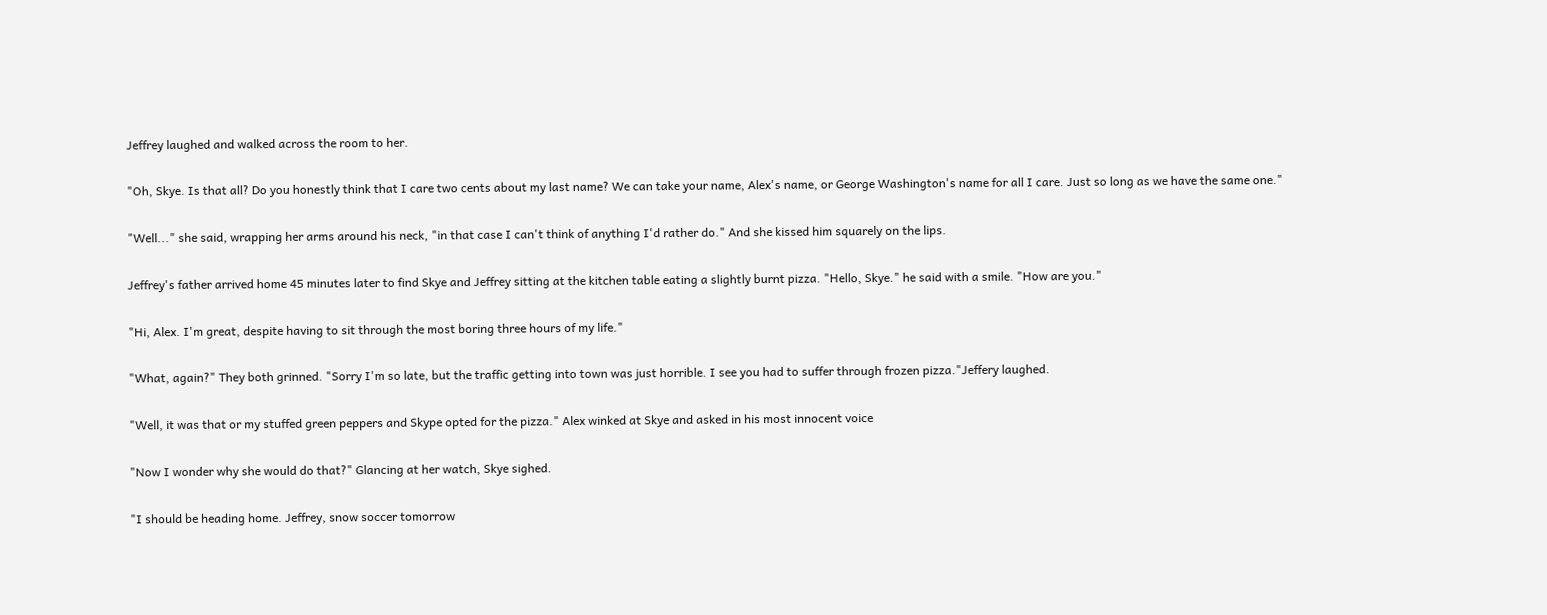Jeffrey laughed and walked across the room to her.

"Oh, Skye. Is that all? Do you honestly think that I care two cents about my last name? We can take your name, Alex's name, or George Washington's name for all I care. Just so long as we have the same one."

"Well..." she said, wrapping her arms around his neck, "in that case I can't think of anything I'd rather do." And she kissed him squarely on the lips.

Jeffrey's father arrived home 45 minutes later to find Skye and Jeffrey sitting at the kitchen table eating a slightly burnt pizza. "Hello, Skye." he said with a smile. "How are you."

"Hi, Alex. I'm great, despite having to sit through the most boring three hours of my life."

"What, again?" They both grinned. "Sorry I'm so late, but the traffic getting into town was just horrible. I see you had to suffer through frozen pizza."Jeffery laughed.

"Well, it was that or my stuffed green peppers and Skype opted for the pizza." Alex winked at Skye and asked in his most innocent voice

"Now I wonder why she would do that?" Glancing at her watch, Skye sighed.

"I should be heading home. Jeffrey, snow soccer tomorrow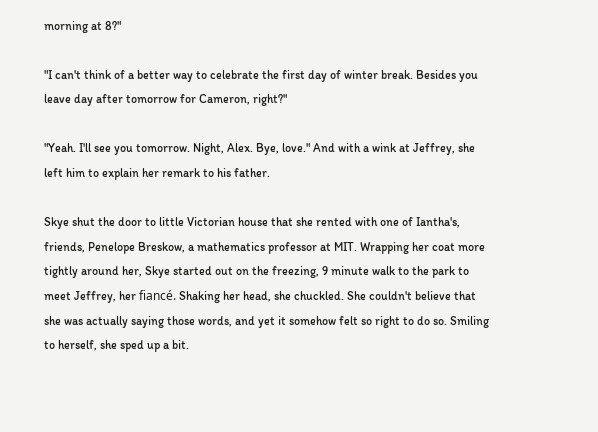morning at 8?"

"I can't think of a better way to celebrate the first day of winter break. Besides you leave day after tomorrow for Cameron, right?"

"Yeah. I'll see you tomorrow. Night, Alex. Bye, love." And with a wink at Jeffrey, she left him to explain her remark to his father.

Skye shut the door to little Victorian house that she rented with one of Iantha's, friends, Penelope Breskow, a mathematics professor at MIT. Wrapping her coat more tightly around her, Skye started out on the freezing, 9 minute walk to the park to meet Jeffrey, her fiancé. Shaking her head, she chuckled. She couldn't believe that she was actually saying those words, and yet it somehow felt so right to do so. Smiling to herself, she sped up a bit.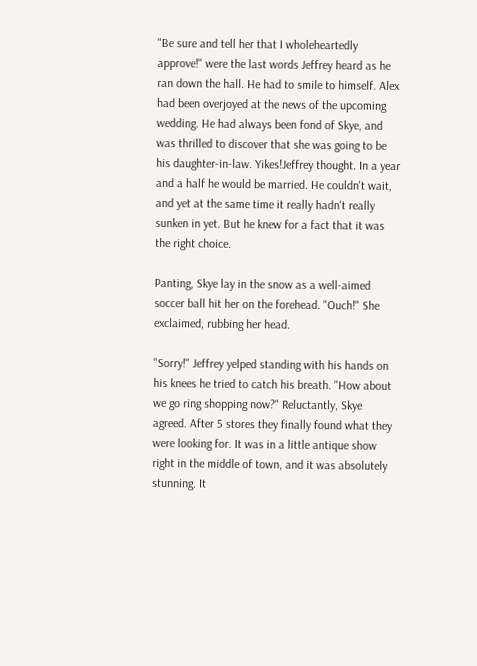"Be sure and tell her that I wholeheartedly approve!" were the last words Jeffrey heard as he ran down the hall. He had to smile to himself. Alex had been overjoyed at the news of the upcoming wedding. He had always been fond of Skye, and was thrilled to discover that she was going to be his daughter-in-law. Yikes!Jeffrey thought. In a year and a half he would be married. He couldn't wait, and yet at the same time it really hadn't really sunken in yet. But he knew for a fact that it was the right choice.

Panting, Skye lay in the snow as a well-aimed soccer ball hit her on the forehead. "Ouch!" She exclaimed, rubbing her head.

"Sorry!" Jeffrey yelped standing with his hands on his knees he tried to catch his breath. "How about we go ring shopping now?" Reluctantly, Skye agreed. After 5 stores they finally found what they were looking for. It was in a little antique show right in the middle of town, and it was absolutely stunning. It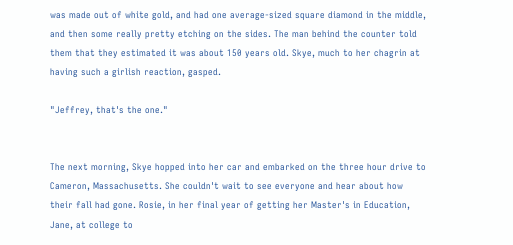was made out of white gold, and had one average-sized square diamond in the middle, and then some really pretty etching on the sides. The man behind the counter told them that they estimated it was about 150 years old. Skye, much to her chagrin at having such a girlish reaction, gasped.

"Jeffrey, that's the one."


The next morning, Skye hopped into her car and embarked on the three hour drive to Cameron, Massachusetts. She couldn't wait to see everyone and hear about how their fall had gone. Rosie, in her final year of getting her Master's in Education, Jane, at college to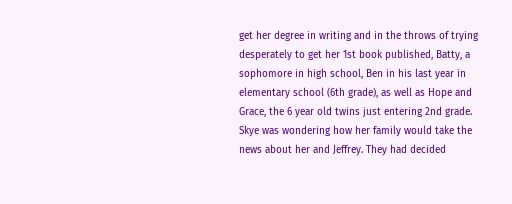get her degree in writing and in the throws of trying desperately to get her 1st book published, Batty, a sophomore in high school, Ben in his last year in elementary school (6th grade), as well as Hope and Grace, the 6 year old twins just entering 2nd grade. Skye was wondering how her family would take the news about her and Jeffrey. They had decided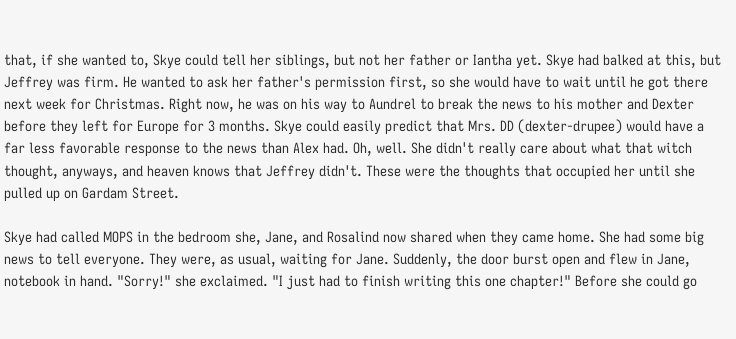that, if she wanted to, Skye could tell her siblings, but not her father or Iantha yet. Skye had balked at this, but Jeffrey was firm. He wanted to ask her father's permission first, so she would have to wait until he got there next week for Christmas. Right now, he was on his way to Aundrel to break the news to his mother and Dexter before they left for Europe for 3 months. Skye could easily predict that Mrs. DD (dexter-drupee) would have a far less favorable response to the news than Alex had. Oh, well. She didn't really care about what that witch thought, anyways, and heaven knows that Jeffrey didn't. These were the thoughts that occupied her until she pulled up on Gardam Street.

Skye had called MOPS in the bedroom she, Jane, and Rosalind now shared when they came home. She had some big news to tell everyone. They were, as usual, waiting for Jane. Suddenly, the door burst open and flew in Jane, notebook in hand. "Sorry!" she exclaimed. "I just had to finish writing this one chapter!" Before she could go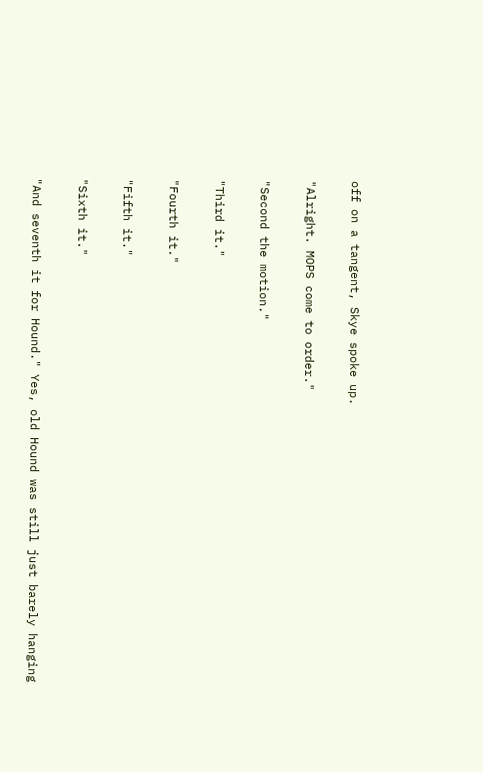off on a tangent, Skye spoke up.

"Alright. MOPS come to order."

"Second the motion."

"Third it."

"Fourth it."

"Fifth it."

"Sixth it."

"And seventh it for Hound." Yes, old Hound was still just barely hanging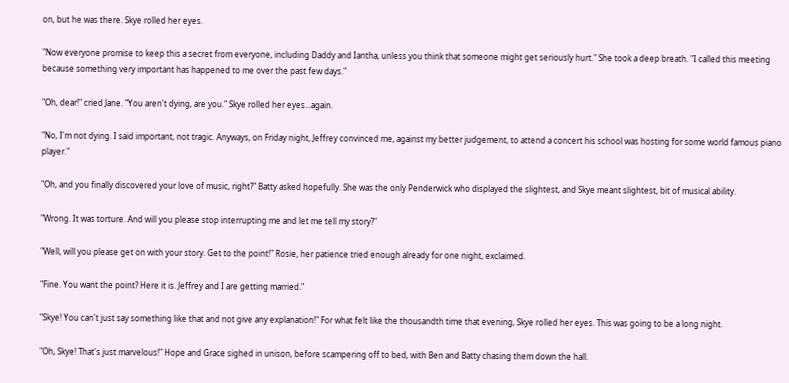on, but he was there. Skye rolled her eyes.

"Now everyone promise to keep this a secret from everyone, including Daddy and Iantha, unless you think that someone might get seriously hurt." She took a deep breath. "I called this meeting because something very important has happened to me over the past few days."

"Oh, dear!" cried Jane. "You aren't dying, are you." Skye rolled her eyes...again.

"No, I'm not dying. I said important, not tragic. Anyways, on Friday night, Jeffrey convinced me, against my better judgement, to attend a concert his school was hosting for some world famous piano player."

"Oh, and you finally discovered your love of music, right?" Batty asked hopefully. She was the only Penderwick who displayed the slightest, and Skye meant slightest, bit of musical ability.

"Wrong. It was torture. And will you please stop interrupting me and let me tell my story?"

"Well, will you please get on with your story. Get to the point!" Rosie, her patience tried enough already for one night, exclaimed.

"Fine. You want the point? Here it is. Jeffrey and I are getting married."

"Skye! You can't just say something like that and not give any explanation!" For what felt like the thousandth time that evening, Skye rolled her eyes. This was going to be a long night.

"Oh, Skye! That's just marvelous!" Hope and Grace sighed in unison, before scampering off to bed, with Ben and Batty chasing them down the hall.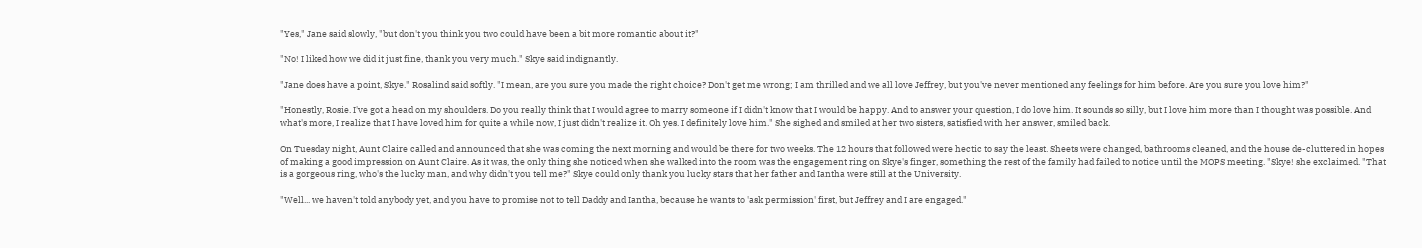"Yes," Jane said slowly, "but don't you think you two could have been a bit more romantic about it?"

"No! I liked how we did it just fine, thank you very much." Skye said indignantly.

"Jane does have a point, Skye." Rosalind said softly. "I mean, are you sure you made the right choice? Don't get me wrong; I am thrilled and we all love Jeffrey, but you've never mentioned any feelings for him before. Are you sure you love him?"

"Honestly, Rosie. I've got a head on my shoulders. Do you really think that I would agree to marry someone if I didn't know that I would be happy. And to answer your question, I do love him. It sounds so silly, but I love him more than I thought was possible. And what's more, I realize that I have loved him for quite a while now, I just didn't realize it. Oh yes. I definitely love him." She sighed and smiled at her two sisters, satisfied with her answer, smiled back.

On Tuesday night, Aunt Claire called and announced that she was coming the next morning and would be there for two weeks. The 12 hours that followed were hectic to say the least. Sheets were changed, bathrooms cleaned, and the house de-cluttered in hopes of making a good impression on Aunt Claire. As it was, the only thing she noticed when she walked into the room was the engagement ring on Skye's finger, something the rest of the family had failed to notice until the MOPS meeting. "Skye! she exclaimed. "That is a gorgeous ring, who's the lucky man, and why didn't you tell me?" Skye could only thank you lucky stars that her father and Iantha were still at the University.

"Well... we haven't told anybody yet, and you have to promise not to tell Daddy and Iantha, because he wants to 'ask permission' first, but Jeffrey and I are engaged."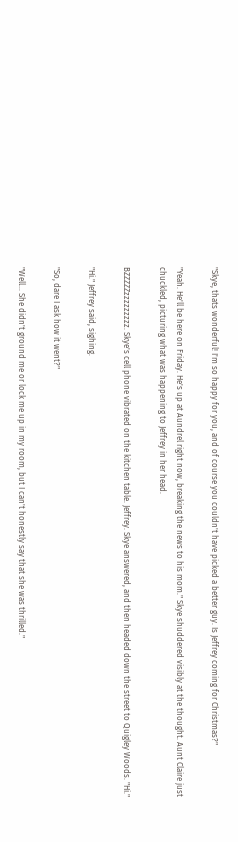"Skye, thats wonderful! I'm so happy for you, and of course you couldn't have picked a better guy. Is Jeffrey coming for Christmas?"

"Yeah. He'll be here on Friday. He's up at Aundrel right now, breaking the news to his mom." Skye shuddered visibly at the thought. Aunt Claire just chuckled, picturing what was happening to Jeffrey in her head.

BZZZZZzzzzzzzzz. Skye's cell phone vibrated on the kitchen table. Jeffrey. Skye answered, and then headed down the street to Quigley Woods. "Hi."

"Hi." Jeffrey said, sighing.

"So, dare I ask how it went?"

"Well... She didn't ground me or lock me up in my room, but I can't honestly say that she was thrilled."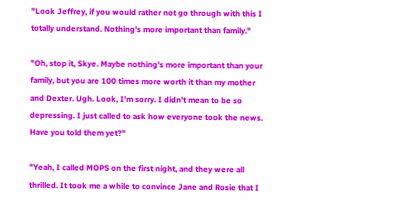"Look Jeffrey, if you would rather not go through with this I totally understand. Nothing's more important than family."

"Oh, stop it, Skye. Maybe nothing's more important than your family, but you are 100 times more worth it than my mother and Dexter. Ugh. Look, I'm sorry. I didn't mean to be so depressing. I just called to ask how everyone took the news. Have you told them yet?"

"Yeah, I called MOPS on the first night, and they were all thrilled. It took me a while to convince Jane and Rosie that I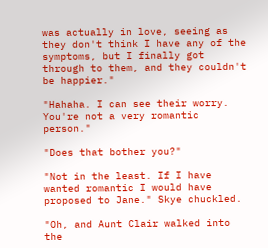was actually in love, seeing as they don't think I have any of the symptoms, but I finally got through to them, and they couldn't be happier."

"Hahaha. I can see their worry. You're not a very romantic person."

"Does that bother you?"

"Not in the least. If I have wanted romantic I would have proposed to Jane." Skye chuckled.

"Oh, and Aunt Clair walked into the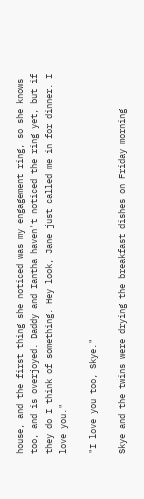house, and the first thing she noticed was my engagement ring, so she knows too, and is overjoyed. Daddy and Iantha haven't noticed the ring yet, but if they do I think of something. Hey look, Jane just called me in for dinner. I love you."

"I love you too, Skye."

Skye and the twins were drying the breakfast dishes on Friday morning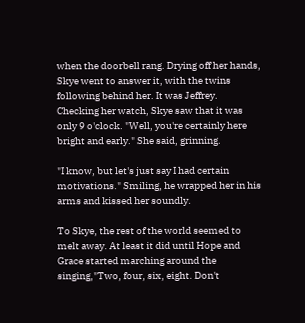when the doorbell rang. Drying off her hands, Skye went to answer it, with the twins following behind her. It was Jeffrey. Checking her watch, Skye saw that it was only 9 o'clock. "Well, you're certainly here bright and early." She said, grinning.

"I know, but let's just say I had certain motivations." Smiling, he wrapped her in his arms and kissed her soundly.

To Skye, the rest of the world seemed to melt away. At least it did until Hope and Grace started marching around the singing,"Two, four, six, eight. Don't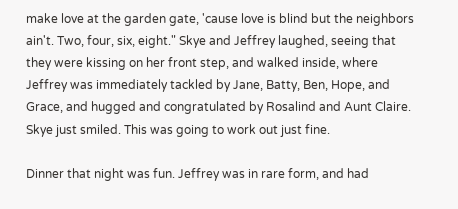make love at the garden gate, 'cause love is blind but the neighbors ain't. Two, four, six, eight." Skye and Jeffrey laughed, seeing that they were kissing on her front step, and walked inside, where Jeffrey was immediately tackled by Jane, Batty, Ben, Hope, and Grace, and hugged and congratulated by Rosalind and Aunt Claire. Skye just smiled. This was going to work out just fine.

Dinner that night was fun. Jeffrey was in rare form, and had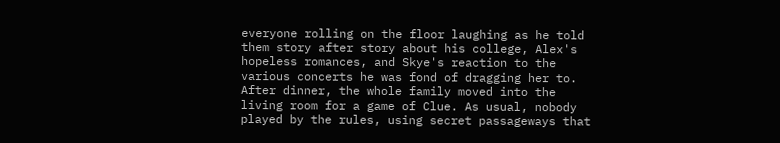everyone rolling on the floor laughing as he told them story after story about his college, Alex's hopeless romances, and Skye's reaction to the various concerts he was fond of dragging her to. After dinner, the whole family moved into the living room for a game of Clue. As usual, nobody played by the rules, using secret passageways that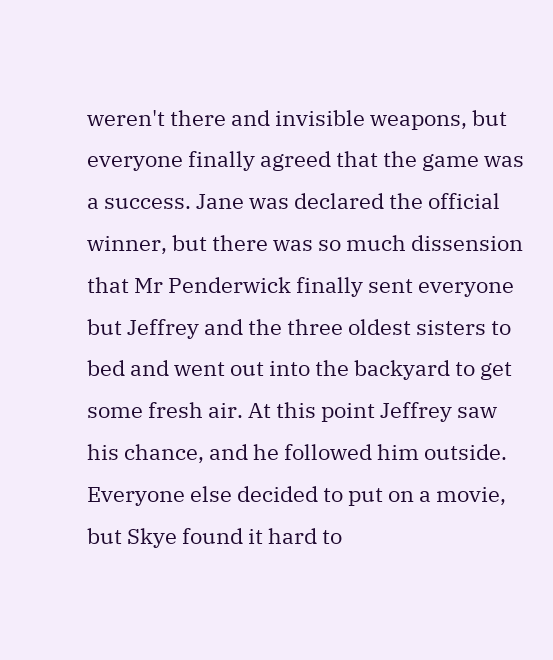weren't there and invisible weapons, but everyone finally agreed that the game was a success. Jane was declared the official winner, but there was so much dissension that Mr Penderwick finally sent everyone but Jeffrey and the three oldest sisters to bed and went out into the backyard to get some fresh air. At this point Jeffrey saw his chance, and he followed him outside. Everyone else decided to put on a movie, but Skye found it hard to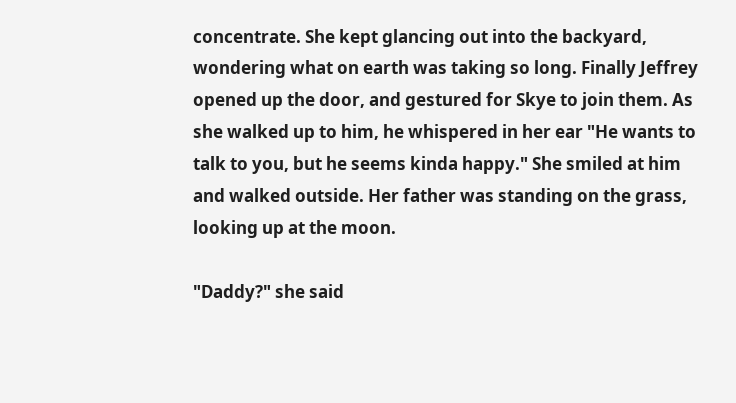concentrate. She kept glancing out into the backyard, wondering what on earth was taking so long. Finally Jeffrey opened up the door, and gestured for Skye to join them. As she walked up to him, he whispered in her ear "He wants to talk to you, but he seems kinda happy." She smiled at him and walked outside. Her father was standing on the grass, looking up at the moon.

"Daddy?" she said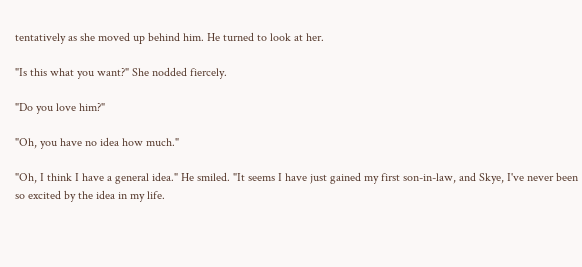tentatively as she moved up behind him. He turned to look at her.

"Is this what you want?" She nodded fiercely.

"Do you love him?"

"Oh, you have no idea how much."

"Oh, I think I have a general idea." He smiled. "It seems I have just gained my first son-in-law, and Skye, I've never been so excited by the idea in my life.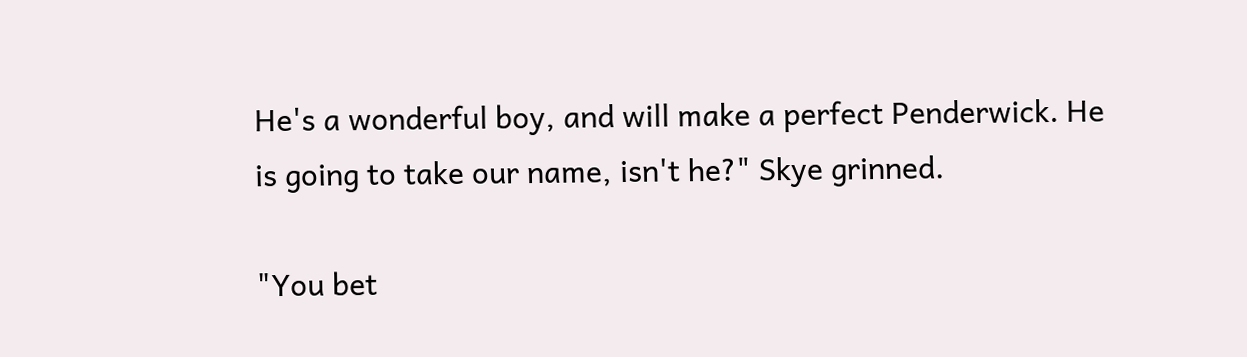He's a wonderful boy, and will make a perfect Penderwick. He is going to take our name, isn't he?" Skye grinned.

"You bet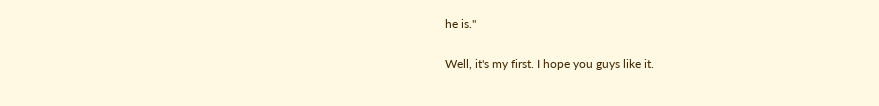he is."

Well, it's my first. I hope you guys like it.